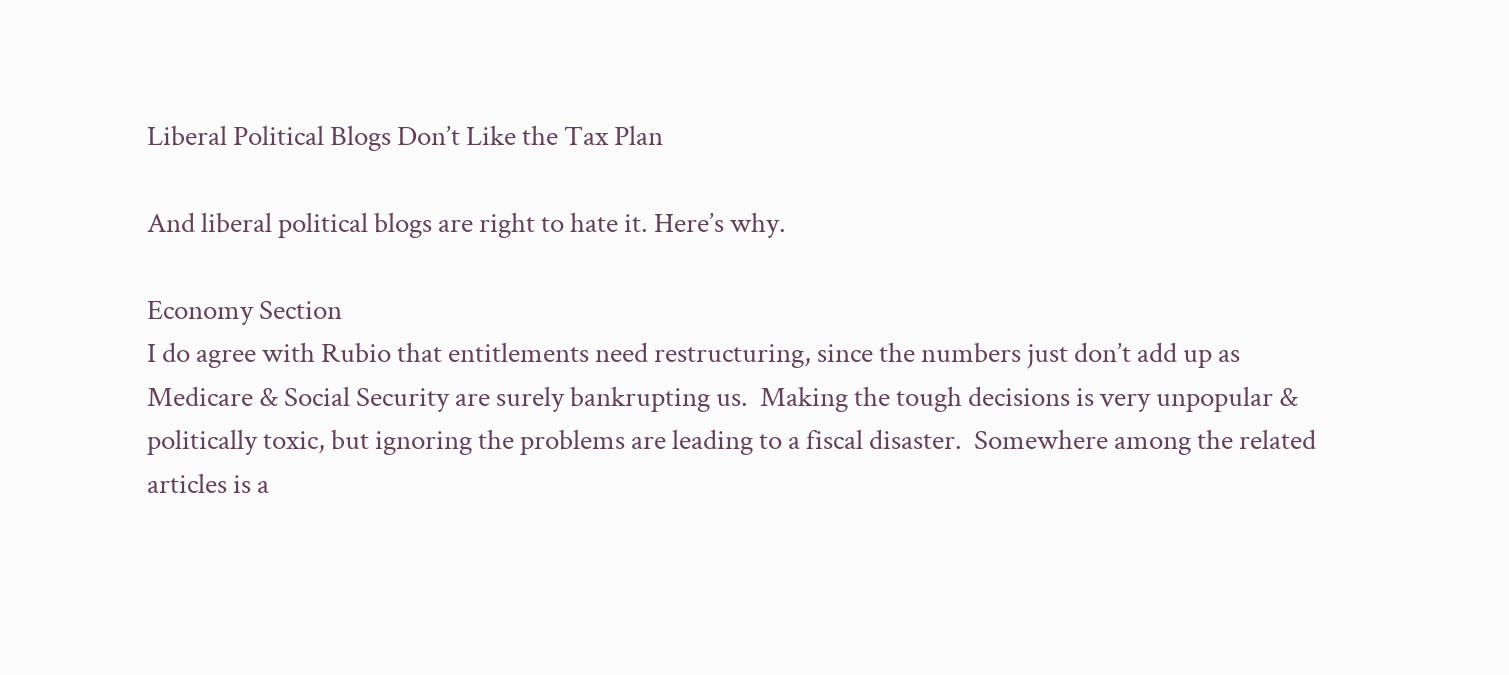Liberal Political Blogs Don’t Like the Tax Plan

And liberal political blogs are right to hate it. Here’s why.

Economy Section
I do agree with Rubio that entitlements need restructuring, since the numbers just don’t add up as Medicare & Social Security are surely bankrupting us.  Making the tough decisions is very unpopular & politically toxic, but ignoring the problems are leading to a fiscal disaster.  Somewhere among the related articles is a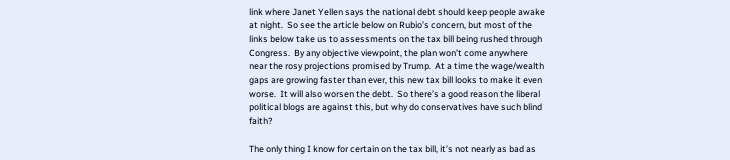link where Janet Yellen says the national debt should keep people awake at night.  So see the article below on Rubio’s concern, but most of the links below take us to assessments on the tax bill being rushed through Congress.  By any objective viewpoint, the plan won’t come anywhere near the rosy projections promised by Trump.  At a time the wage/wealth gaps are growing faster than ever, this new tax bill looks to make it even worse.  It will also worsen the debt.  So there’s a good reason the liberal political blogs are against this, but why do conservatives have such blind faith?

The only thing I know for certain on the tax bill, it’s not nearly as bad as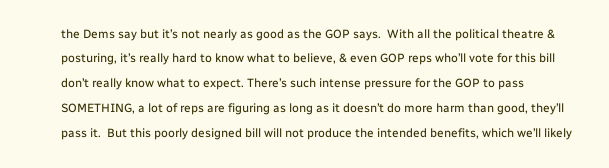the Dems say but it’s not nearly as good as the GOP says.  With all the political theatre & posturing, it’s really hard to know what to believe, & even GOP reps who’ll vote for this bill don’t really know what to expect. There’s such intense pressure for the GOP to pass SOMETHING, a lot of reps are figuring as long as it doesn’t do more harm than good, they’ll pass it.  But this poorly designed bill will not produce the intended benefits, which we’ll likely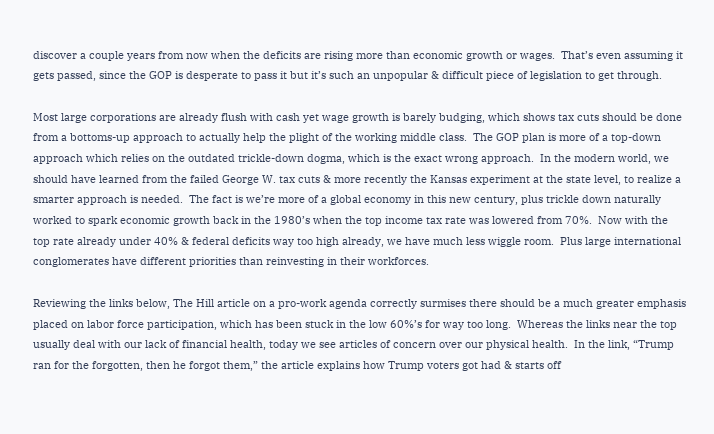discover a couple years from now when the deficits are rising more than economic growth or wages.  That’s even assuming it gets passed, since the GOP is desperate to pass it but it’s such an unpopular & difficult piece of legislation to get through.

Most large corporations are already flush with cash yet wage growth is barely budging, which shows tax cuts should be done from a bottoms-up approach to actually help the plight of the working middle class.  The GOP plan is more of a top-down approach which relies on the outdated trickle-down dogma, which is the exact wrong approach.  In the modern world, we should have learned from the failed George W. tax cuts & more recently the Kansas experiment at the state level, to realize a smarter approach is needed.  The fact is we’re more of a global economy in this new century, plus trickle down naturally worked to spark economic growth back in the 1980’s when the top income tax rate was lowered from 70%.  Now with the top rate already under 40% & federal deficits way too high already, we have much less wiggle room.  Plus large international conglomerates have different priorities than reinvesting in their workforces.

Reviewing the links below, The Hill article on a pro-work agenda correctly surmises there should be a much greater emphasis placed on labor force participation, which has been stuck in the low 60%’s for way too long.  Whereas the links near the top usually deal with our lack of financial health, today we see articles of concern over our physical health.  In the link, “Trump ran for the forgotten, then he forgot them,” the article explains how Trump voters got had & starts off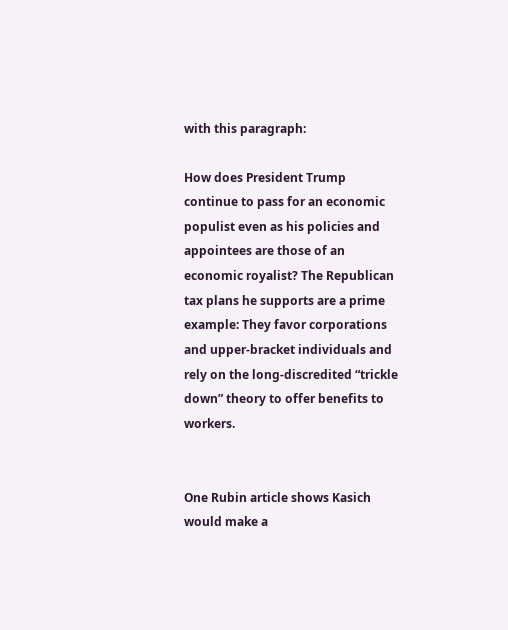with this paragraph:

How does President Trump continue to pass for an economic populist even as his policies and appointees are those of an economic royalist? The Republican tax plans he supports are a prime example: They favor corporations and upper-bracket individuals and rely on the long-discredited “trickle down” theory to offer benefits to workers.


One Rubin article shows Kasich would make a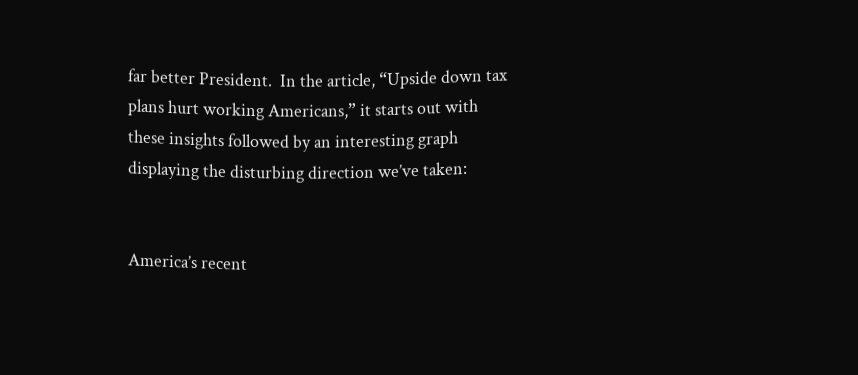far better President.  In the article, “Upside down tax plans hurt working Americans,” it starts out with these insights followed by an interesting graph displaying the disturbing direction we’ve taken:


America’s recent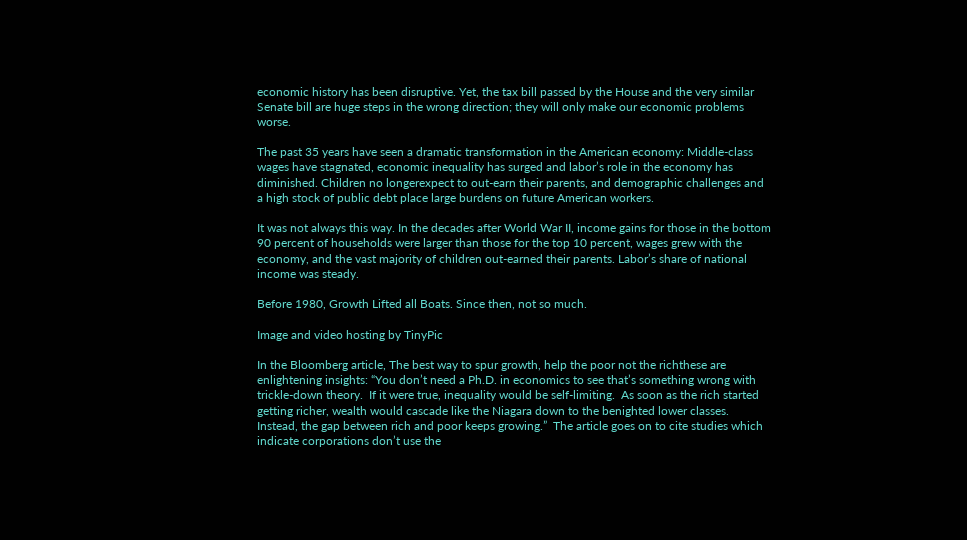economic history has been disruptive. Yet, the tax bill passed by the House and the very similar Senate bill are huge steps in the wrong direction; they will only make our economic problems worse.

The past 35 years have seen a dramatic transformation in the American economy: Middle-class wages have stagnated, economic inequality has surged and labor’s role in the economy has diminished. Children no longerexpect to out-earn their parents, and demographic challenges and a high stock of public debt place large burdens on future American workers.

It was not always this way. In the decades after World War II, income gains for those in the bottom 90 percent of households were larger than those for the top 10 percent, wages grew with the economy, and the vast majority of children out-earned their parents. Labor’s share of national income was steady.

Before 1980, Growth Lifted all Boats. Since then, not so much.

Image and video hosting by TinyPic

In the Bloomberg article, The best way to spur growth, help the poor not the richthese are enlightening insights: “You don’t need a Ph.D. in economics to see that’s something wrong with trickle-down theory.  If it were true, inequality would be self-limiting.  As soon as the rich started getting richer, wealth would cascade like the Niagara down to the benighted lower classes.  Instead, the gap between rich and poor keeps growing.”  The article goes on to cite studies which indicate corporations don’t use the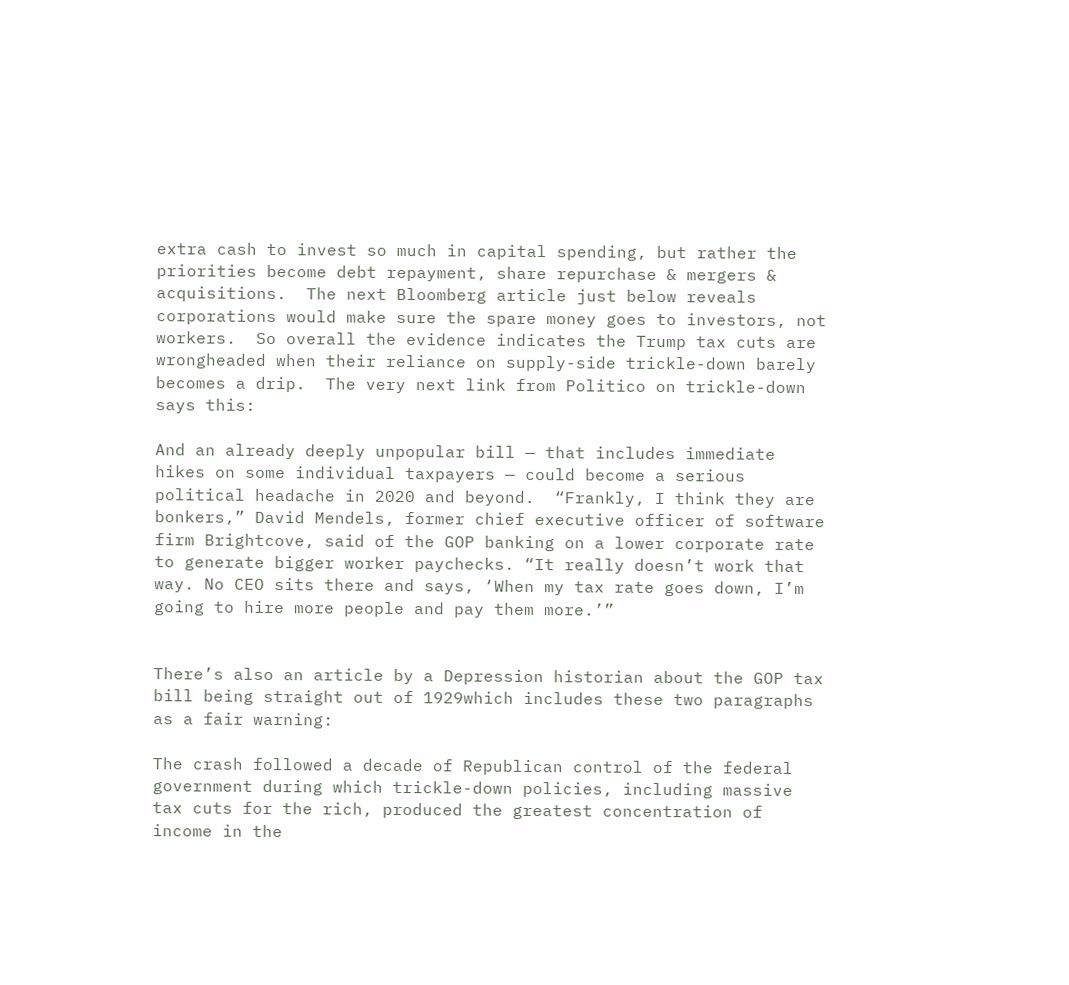extra cash to invest so much in capital spending, but rather the priorities become debt repayment, share repurchase & mergers & acquisitions.  The next Bloomberg article just below reveals corporations would make sure the spare money goes to investors, not workers.  So overall the evidence indicates the Trump tax cuts are wrongheaded when their reliance on supply-side trickle-down barely becomes a drip.  The very next link from Politico on trickle-down says this:

And an already deeply unpopular bill — that includes immediate hikes on some individual taxpayers — could become a serious political headache in 2020 and beyond.  “Frankly, I think they are bonkers,” David Mendels, former chief executive officer of software firm Brightcove, said of the GOP banking on a lower corporate rate to generate bigger worker paychecks. “It really doesn’t work that way. No CEO sits there and says, ‘When my tax rate goes down, I’m going to hire more people and pay them more.’”


There’s also an article by a Depression historian about the GOP tax bill being straight out of 1929which includes these two paragraphs as a fair warning:

The crash followed a decade of Republican control of the federal government during which trickle-down policies, including massive tax cuts for the rich, produced the greatest concentration of income in the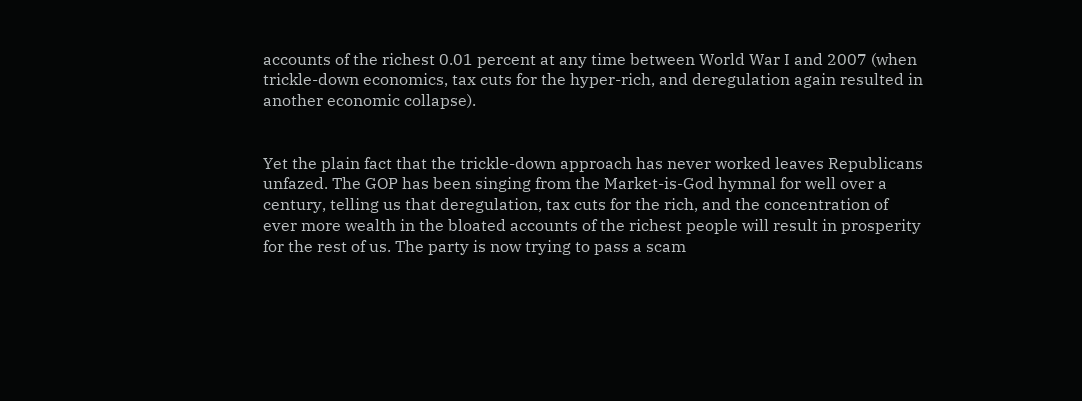accounts of the richest 0.01 percent at any time between World War I and 2007 (when trickle-down economics, tax cuts for the hyper-rich, and deregulation again resulted in another economic collapse).


Yet the plain fact that the trickle-down approach has never worked leaves Republicans unfazed. The GOP has been singing from the Market-is-God hymnal for well over a century, telling us that deregulation, tax cuts for the rich, and the concentration of ever more wealth in the bloated accounts of the richest people will result in prosperity for the rest of us. The party is now trying to pass a scam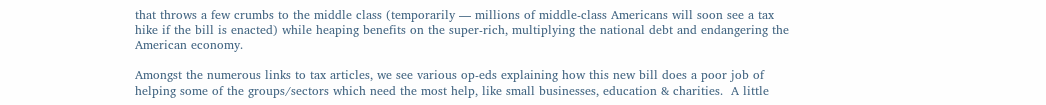that throws a few crumbs to the middle class (temporarily — millions of middle-class Americans will soon see a tax hike if the bill is enacted) while heaping benefits on the super-rich, multiplying the national debt and endangering the American economy.

Amongst the numerous links to tax articles, we see various op-eds explaining how this new bill does a poor job of helping some of the groups/sectors which need the most help, like small businesses, education & charities.  A little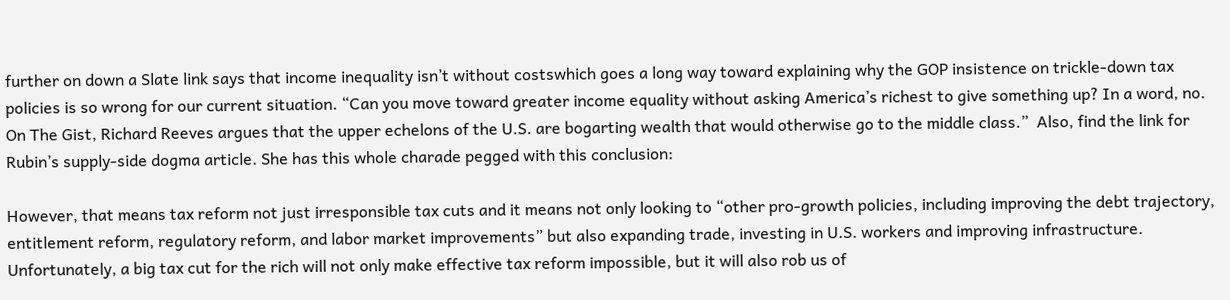further on down a Slate link says that income inequality isn’t without costswhich goes a long way toward explaining why the GOP insistence on trickle-down tax policies is so wrong for our current situation. “Can you move toward greater income equality without asking America’s richest to give something up? In a word, no. On The Gist, Richard Reeves argues that the upper echelons of the U.S. are bogarting wealth that would otherwise go to the middle class.”  Also, find the link for Rubin’s supply-side dogma article. She has this whole charade pegged with this conclusion:

However, that means tax reform not just irresponsible tax cuts and it means not only looking to “other pro-growth policies, including improving the debt trajectory, entitlement reform, regulatory reform, and labor market improvements” but also expanding trade, investing in U.S. workers and improving infrastructure. Unfortunately, a big tax cut for the rich will not only make effective tax reform impossible, but it will also rob us of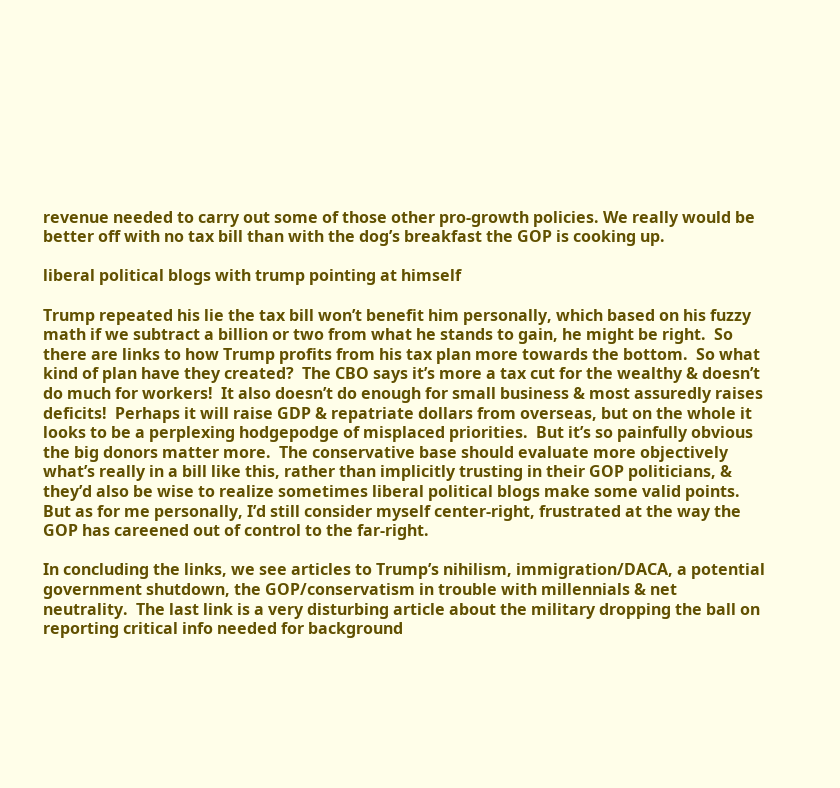revenue needed to carry out some of those other pro-growth policies. We really would be better off with no tax bill than with the dog’s breakfast the GOP is cooking up.

liberal political blogs with trump pointing at himself

Trump repeated his lie the tax bill won’t benefit him personally, which based on his fuzzy math if we subtract a billion or two from what he stands to gain, he might be right.  So there are links to how Trump profits from his tax plan more towards the bottom.  So what kind of plan have they created?  The CBO says it’s more a tax cut for the wealthy & doesn’t do much for workers!  It also doesn’t do enough for small business & most assuredly raises deficits!  Perhaps it will raise GDP & repatriate dollars from overseas, but on the whole it looks to be a perplexing hodgepodge of misplaced priorities.  But it’s so painfully obvious the big donors matter more.  The conservative base should evaluate more objectively what’s really in a bill like this, rather than implicitly trusting in their GOP politicians, & they’d also be wise to realize sometimes liberal political blogs make some valid points.  But as for me personally, I’d still consider myself center-right, frustrated at the way the GOP has careened out of control to the far-right.

In concluding the links, we see articles to Trump’s nihilism, immigration/DACA, a potential government shutdown, the GOP/conservatism in trouble with millennials & net neutrality.  The last link is a very disturbing article about the military dropping the ball on reporting critical info needed for background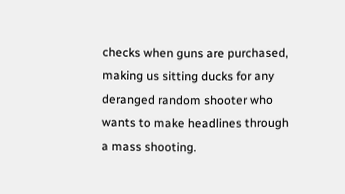checks when guns are purchased, making us sitting ducks for any deranged random shooter who wants to make headlines through a mass shooting.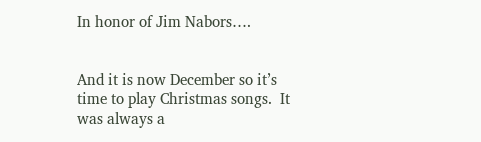In honor of Jim Nabors….


And it is now December so it’s time to play Christmas songs.  It was always a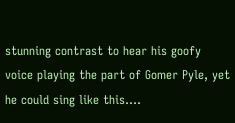stunning contrast to hear his goofy voice playing the part of Gomer Pyle, yet he could sing like this….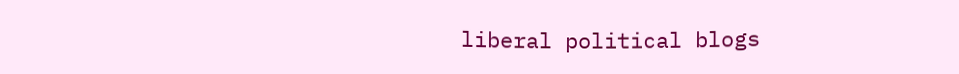liberal political blogs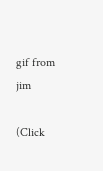gif from jim

(Click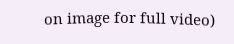on image for full video)